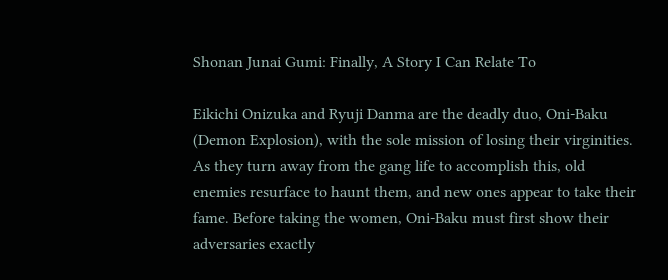Shonan Junai Gumi: Finally, A Story I Can Relate To

Eikichi Onizuka and Ryuji Danma are the deadly duo, Oni-Baku (Demon Explosion), with the sole mission of losing their virginities. As they turn away from the gang life to accomplish this, old enemies resurface to haunt them, and new ones appear to take their fame. Before taking the women, Oni-Baku must first show their adversaries exactly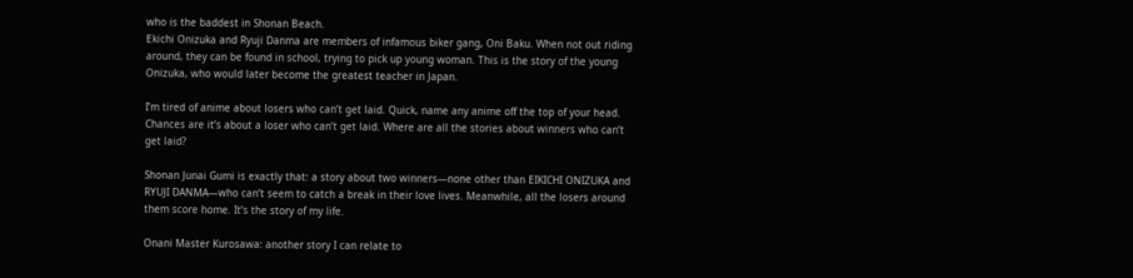who is the baddest in Shonan Beach.
Ekichi Onizuka and Ryuji Danma are members of infamous biker gang, Oni Baku. When not out riding around, they can be found in school, trying to pick up young woman. This is the story of the young Onizuka, who would later become the greatest teacher in Japan.

I’m tired of anime about losers who can’t get laid. Quick, name any anime off the top of your head. Chances are it’s about a loser who can’t get laid. Where are all the stories about winners who can’t get laid?

Shonan Junai Gumi is exactly that: a story about two winners—none other than EIKICHI ONIZUKA and RYUJI DANMA—who can’t seem to catch a break in their love lives. Meanwhile, all the losers around them score home. It’s the story of my life.

Onani Master Kurosawa: another story I can relate to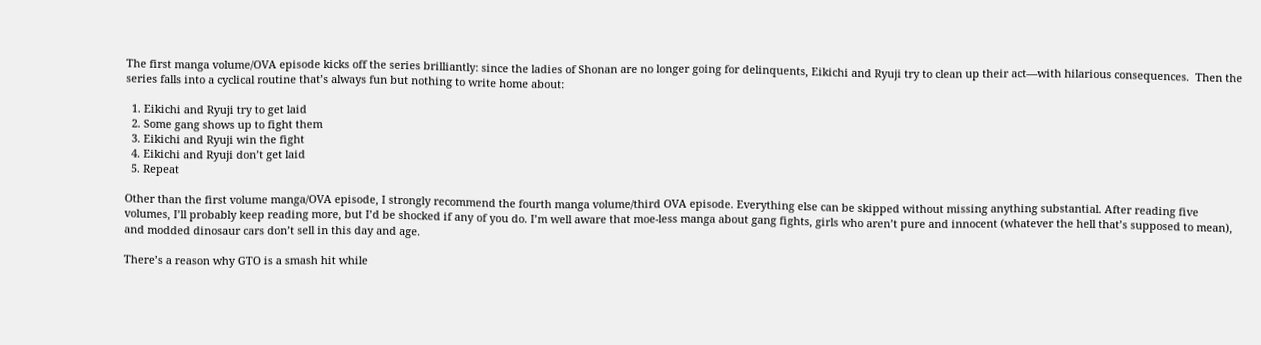The first manga volume/OVA episode kicks off the series brilliantly: since the ladies of Shonan are no longer going for delinquents, Eikichi and Ryuji try to clean up their act—with hilarious consequences.  Then the series falls into a cyclical routine that’s always fun but nothing to write home about:

  1. Eikichi and Ryuji try to get laid
  2. Some gang shows up to fight them
  3. Eikichi and Ryuji win the fight
  4. Eikichi and Ryuji don’t get laid
  5. Repeat

Other than the first volume manga/OVA episode, I strongly recommend the fourth manga volume/third OVA episode. Everything else can be skipped without missing anything substantial. After reading five volumes, I’ll probably keep reading more, but I’d be shocked if any of you do. I’m well aware that moe-less manga about gang fights, girls who aren’t pure and innocent (whatever the hell that’s supposed to mean), and modded dinosaur cars don’t sell in this day and age.

There’s a reason why GTO is a smash hit while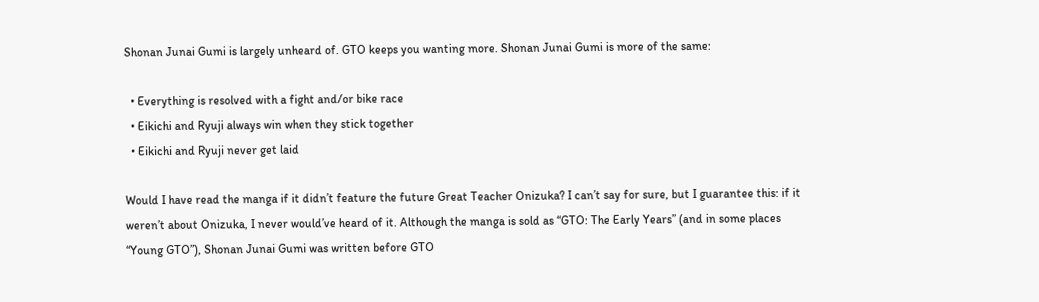Shonan Junai Gumi is largely unheard of. GTO keeps you wanting more. Shonan Junai Gumi is more of the same:

  • Everything is resolved with a fight and/or bike race
  • Eikichi and Ryuji always win when they stick together
  • Eikichi and Ryuji never get laid

Would I have read the manga if it didn’t feature the future Great Teacher Onizuka? I can’t say for sure, but I guarantee this: if it weren’t about Onizuka, I never would’ve heard of it. Although the manga is sold as “GTO: The Early Years” (and in some places “Young GTO”), Shonan Junai Gumi was written before GTO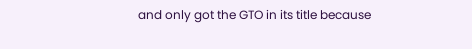and only got the GTO in its title because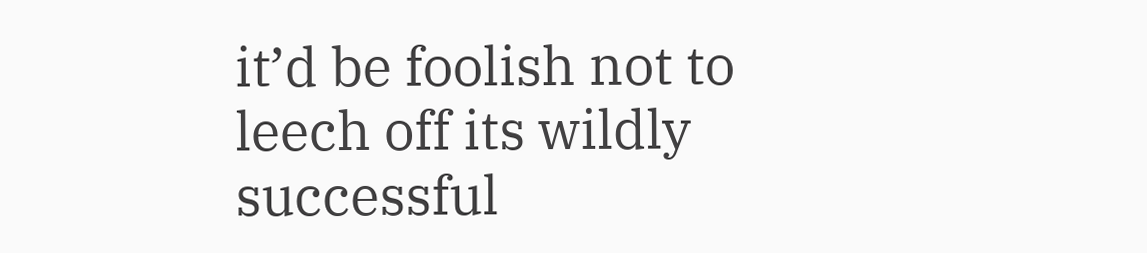it’d be foolish not to leech off its wildly successful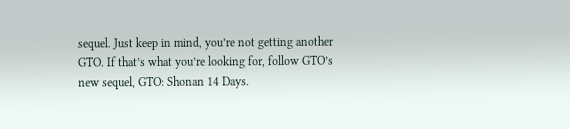sequel. Just keep in mind, you’re not getting another GTO. If that’s what you’re looking for, follow GTO’s new sequel, GTO: Shonan 14 Days.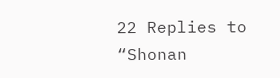22 Replies to “Shonan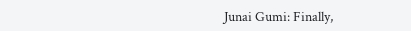Junai Gumi: Finally,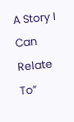A Story I Can Relate To”